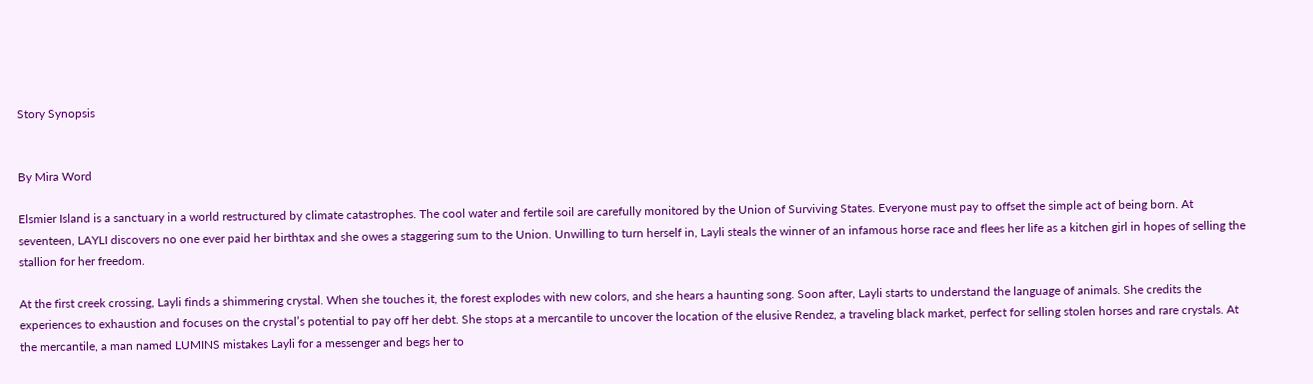Story Synopsis


By Mira Word

Elsmier Island is a sanctuary in a world restructured by climate catastrophes. The cool water and fertile soil are carefully monitored by the Union of Surviving States. Everyone must pay to offset the simple act of being born. At seventeen, LAYLI discovers no one ever paid her birthtax and she owes a staggering sum to the Union. Unwilling to turn herself in, Layli steals the winner of an infamous horse race and flees her life as a kitchen girl in hopes of selling the stallion for her freedom.

At the first creek crossing, Layli finds a shimmering crystal. When she touches it, the forest explodes with new colors, and she hears a haunting song. Soon after, Layli starts to understand the language of animals. She credits the experiences to exhaustion and focuses on the crystal’s potential to pay off her debt. She stops at a mercantile to uncover the location of the elusive Rendez, a traveling black market, perfect for selling stolen horses and rare crystals. At the mercantile, a man named LUMINS mistakes Layli for a messenger and begs her to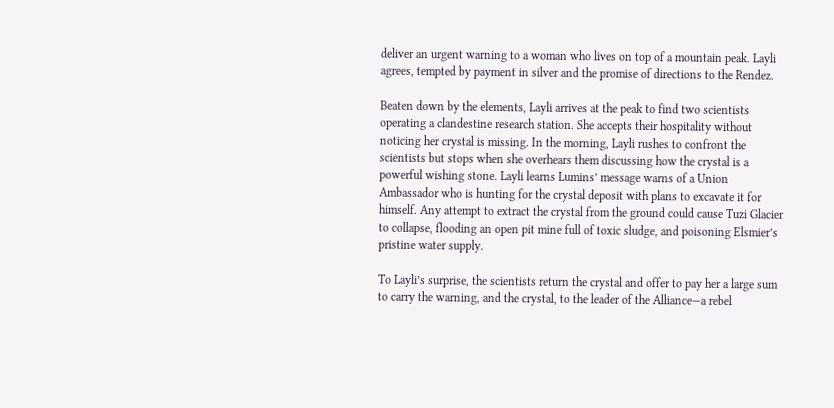deliver an urgent warning to a woman who lives on top of a mountain peak. Layli agrees, tempted by payment in silver and the promise of directions to the Rendez.

Beaten down by the elements, Layli arrives at the peak to find two scientists operating a clandestine research station. She accepts their hospitality without noticing her crystal is missing. In the morning, Layli rushes to confront the scientists but stops when she overhears them discussing how the crystal is a powerful wishing stone. Layli learns Lumins’ message warns of a Union Ambassador who is hunting for the crystal deposit with plans to excavate it for himself. Any attempt to extract the crystal from the ground could cause Tuzi Glacier to collapse, flooding an open pit mine full of toxic sludge, and poisoning Elsmier’s pristine water supply.

To Layli’s surprise, the scientists return the crystal and offer to pay her a large sum to carry the warning, and the crystal, to the leader of the Alliance—a rebel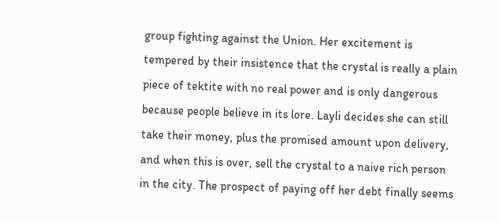group fighting against the Union. Her excitement is tempered by their insistence that the crystal is really a plain piece of tektite with no real power and is only dangerous because people believe in its lore. Layli decides she can still take their money, plus the promised amount upon delivery, and when this is over, sell the crystal to a naive rich person in the city. The prospect of paying off her debt finally seems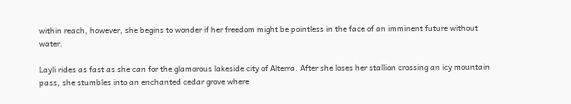within reach, however, she begins to wonder if her freedom might be pointless in the face of an imminent future without water.

Layli rides as fast as she can for the glamorous lakeside city of Alterra. After she loses her stallion crossing an icy mountain pass, she stumbles into an enchanted cedar grove where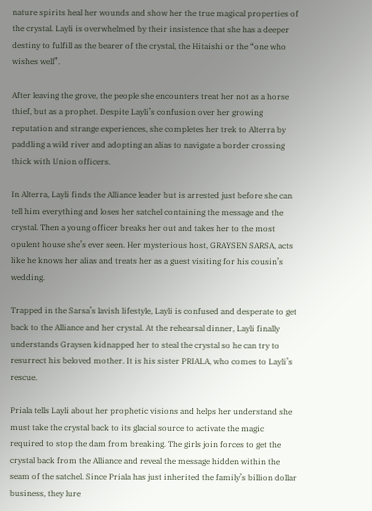nature spirits heal her wounds and show her the true magical properties of the crystal. Layli is overwhelmed by their insistence that she has a deeper destiny to fulfill as the bearer of the crystal, the Hitaishi or the “one who wishes well”.

After leaving the grove, the people she encounters treat her not as a horse thief, but as a prophet. Despite Layli’s confusion over her growing reputation and strange experiences, she completes her trek to Alterra by paddling a wild river and adopting an alias to navigate a border crossing thick with Union officers.

In Alterra, Layli finds the Alliance leader but is arrested just before she can tell him everything and loses her satchel containing the message and the crystal. Then a young officer breaks her out and takes her to the most opulent house she’s ever seen. Her mysterious host, GRAYSEN SARSA, acts like he knows her alias and treats her as a guest visiting for his cousin’s wedding.

Trapped in the Sarsa’s lavish lifestyle, Layli is confused and desperate to get back to the Alliance and her crystal. At the rehearsal dinner, Layli finally understands Graysen kidnapped her to steal the crystal so he can try to resurrect his beloved mother. It is his sister PRIALA, who comes to Layli’s rescue.

Priala tells Layli about her prophetic visions and helps her understand she must take the crystal back to its glacial source to activate the magic required to stop the dam from breaking. The girls join forces to get the crystal back from the Alliance and reveal the message hidden within the seam of the satchel. Since Priala has just inherited the family’s billion dollar business, they lure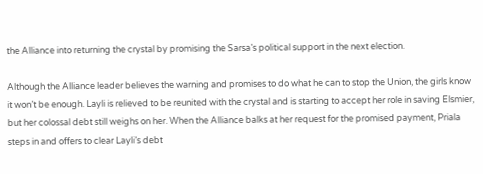the Alliance into returning the crystal by promising the Sarsa’s political support in the next election.

Although the Alliance leader believes the warning and promises to do what he can to stop the Union, the girls know it won’t be enough. Layli is relieved to be reunited with the crystal and is starting to accept her role in saving Elsmier, but her colossal debt still weighs on her. When the Alliance balks at her request for the promised payment, Priala steps in and offers to clear Layli’s debt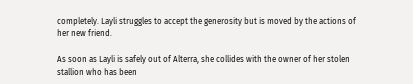completely. Layli struggles to accept the generosity but is moved by the actions of her new friend.

As soon as Layli is safely out of Alterra, she collides with the owner of her stolen stallion who has been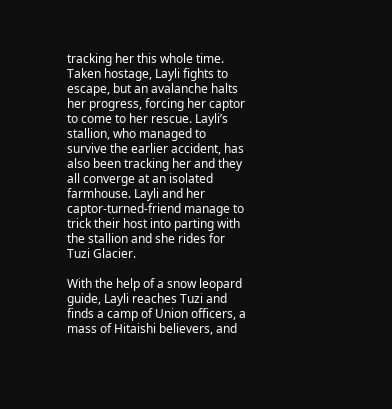tracking her this whole time. Taken hostage, Layli fights to escape, but an avalanche halts her progress, forcing her captor to come to her rescue. Layli’s stallion, who managed to survive the earlier accident, has also been tracking her and they all converge at an isolated farmhouse. Layli and her captor-turned-friend manage to trick their host into parting with the stallion and she rides for Tuzi Glacier.

With the help of a snow leopard guide, Layli reaches Tuzi and finds a camp of Union officers, a mass of Hitaishi believers, and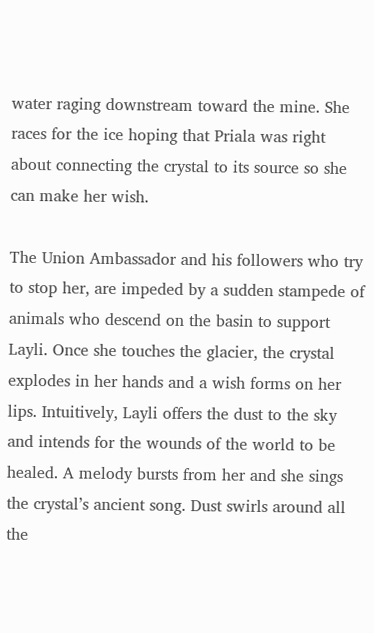water raging downstream toward the mine. She races for the ice hoping that Priala was right about connecting the crystal to its source so she can make her wish.

The Union Ambassador and his followers who try to stop her, are impeded by a sudden stampede of animals who descend on the basin to support Layli. Once she touches the glacier, the crystal explodes in her hands and a wish forms on her lips. Intuitively, Layli offers the dust to the sky and intends for the wounds of the world to be healed. A melody bursts from her and she sings the crystal’s ancient song. Dust swirls around all the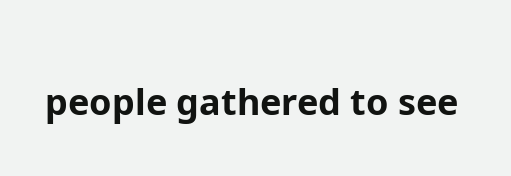people gathered to see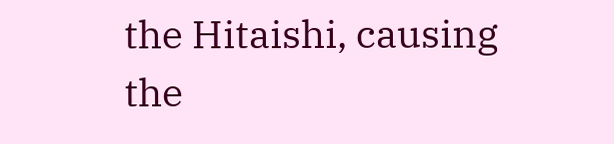the Hitaishi, causing the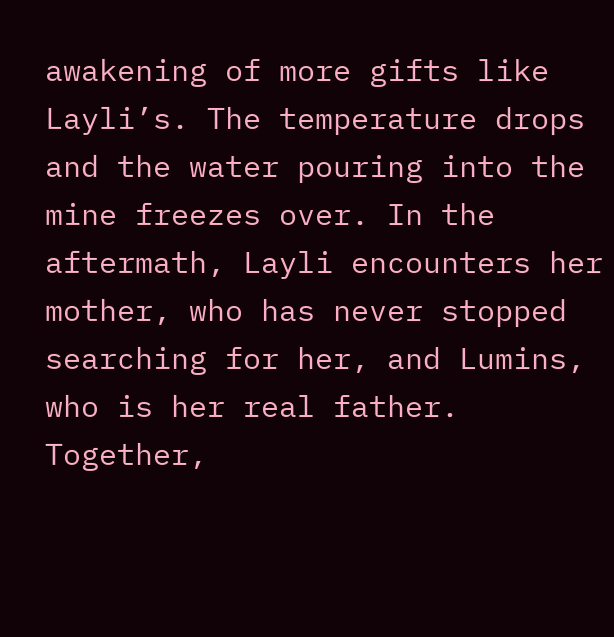awakening of more gifts like Layli’s. The temperature drops and the water pouring into the mine freezes over. In the aftermath, Layli encounters her mother, who has never stopped searching for her, and Lumins, who is her real father. Together,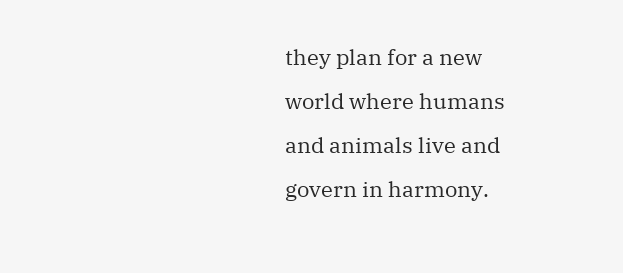they plan for a new world where humans and animals live and govern in harmony.